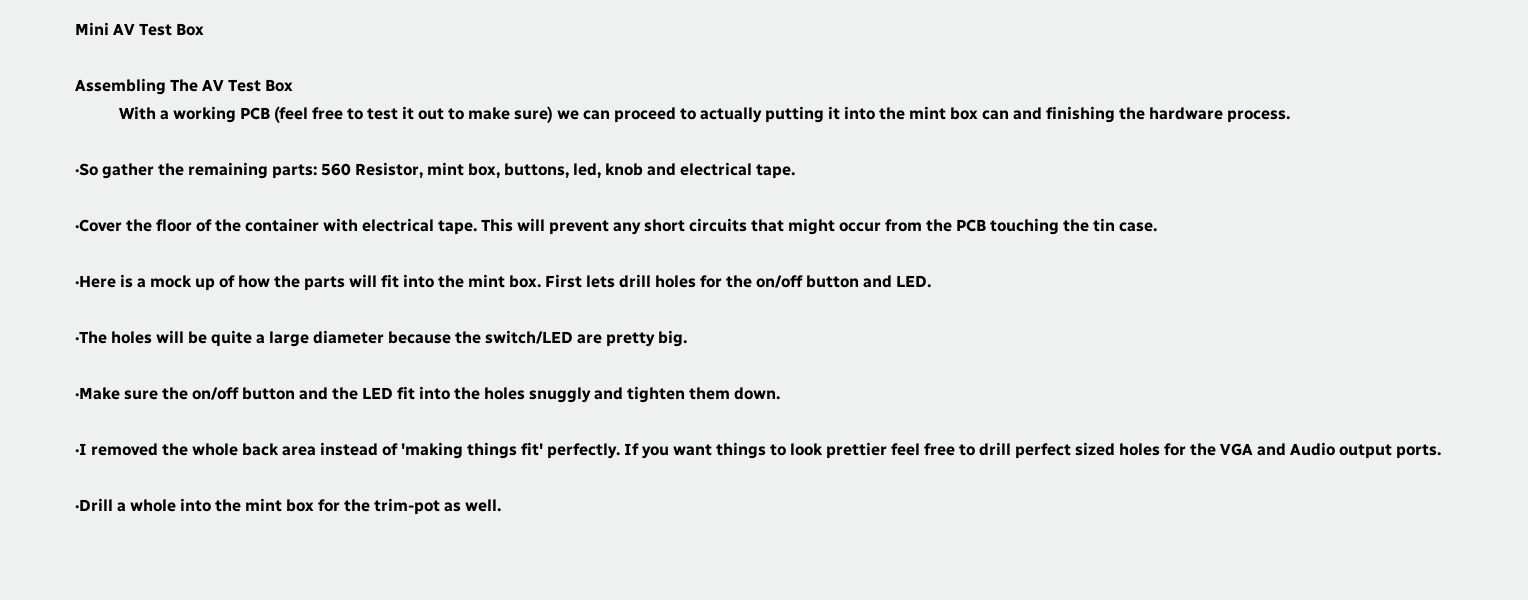Mini AV Test Box

Assembling The AV Test Box
           With a working PCB (feel free to test it out to make sure) we can proceed to actually putting it into the mint box can and finishing the hardware process.

·So gather the remaining parts: 560 Resistor, mint box, buttons, led, knob and electrical tape.

·Cover the floor of the container with electrical tape. This will prevent any short circuits that might occur from the PCB touching the tin case.

·Here is a mock up of how the parts will fit into the mint box. First lets drill holes for the on/off button and LED.

·The holes will be quite a large diameter because the switch/LED are pretty big.

·Make sure the on/off button and the LED fit into the holes snuggly and tighten them down.

·I removed the whole back area instead of 'making things fit' perfectly. If you want things to look prettier feel free to drill perfect sized holes for the VGA and Audio output ports.

·Drill a whole into the mint box for the trim-pot as well.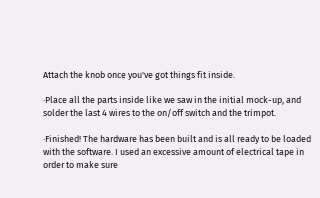Attach the knob once you've got things fit inside.

·Place all the parts inside like we saw in the initial mock-up, and solder the last 4 wires to the on/off switch and the trimpot.

·Finished! The hardware has been built and is all ready to be loaded with the software. I used an excessive amount of electrical tape in order to make sure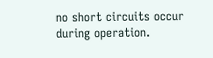no short circuits occur during operation.